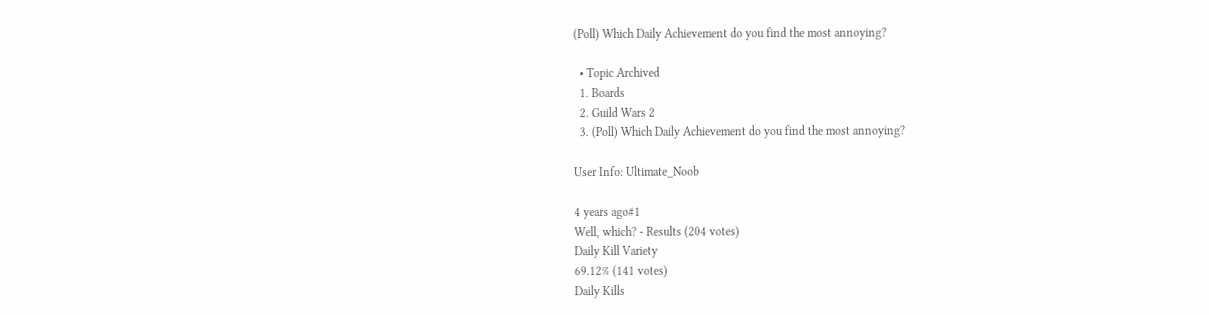(Poll) Which Daily Achievement do you find the most annoying?

  • Topic Archived
  1. Boards
  2. Guild Wars 2
  3. (Poll) Which Daily Achievement do you find the most annoying?

User Info: Ultimate_Noob

4 years ago#1
Well, which? - Results (204 votes)
Daily Kill Variety
69.12% (141 votes)
Daily Kills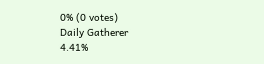0% (0 votes)
Daily Gatherer
4.41%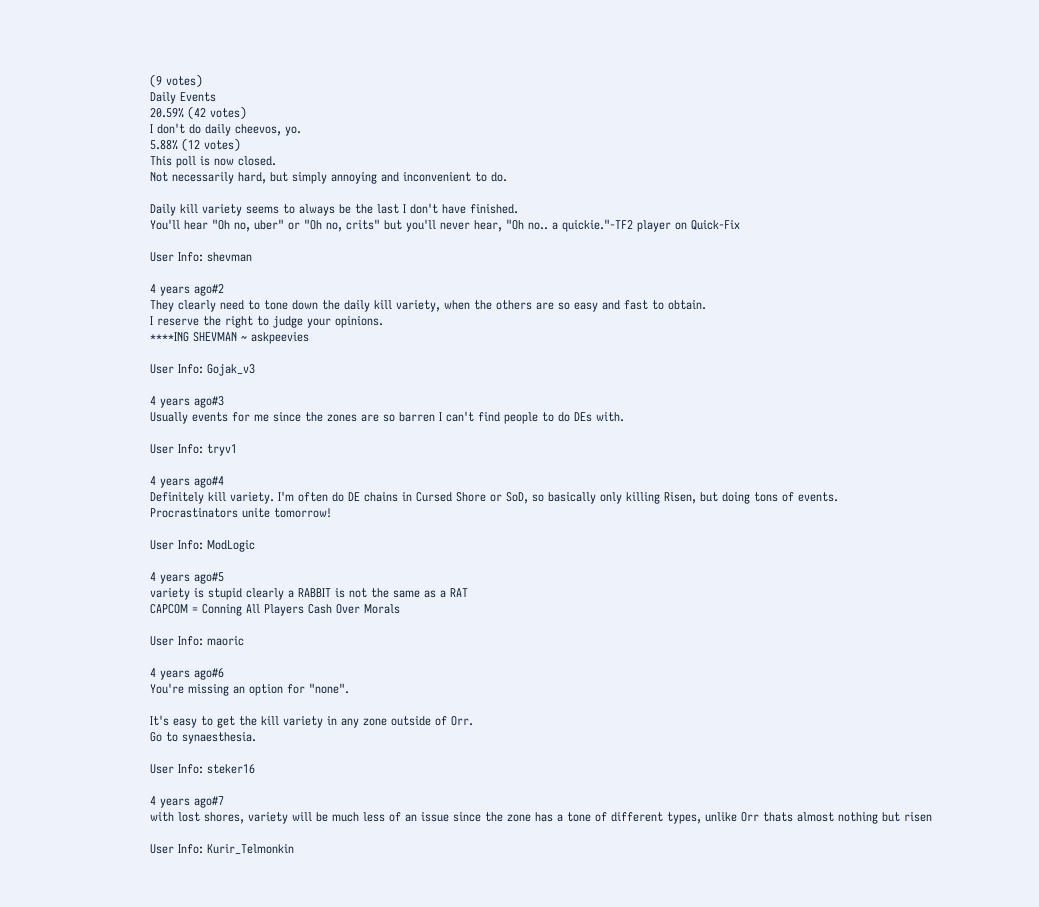(9 votes)
Daily Events
20.59% (42 votes)
I don't do daily cheevos, yo.
5.88% (12 votes)
This poll is now closed.
Not necessarily hard, but simply annoying and inconvenient to do.

Daily kill variety seems to always be the last I don't have finished.
You'll hear "Oh no, uber" or "Oh no, crits" but you'll never hear, "Oh no.. a quickie."-TF2 player on Quick-Fix

User Info: shevman

4 years ago#2
They clearly need to tone down the daily kill variety, when the others are so easy and fast to obtain.
I reserve the right to judge your opinions.
****ING SHEVMAN ~ askpeevies

User Info: Gojak_v3

4 years ago#3
Usually events for me since the zones are so barren I can't find people to do DEs with.

User Info: tryv1

4 years ago#4
Definitely kill variety. I'm often do DE chains in Cursed Shore or SoD, so basically only killing Risen, but doing tons of events.
Procrastinators unite tomorrow!

User Info: ModLogic

4 years ago#5
variety is stupid clearly a RABBIT is not the same as a RAT
CAPCOM = Conning All Players Cash Over Morals

User Info: maoric

4 years ago#6
You're missing an option for "none".

It's easy to get the kill variety in any zone outside of Orr.
Go to synaesthesia.

User Info: steker16

4 years ago#7
with lost shores, variety will be much less of an issue since the zone has a tone of different types, unlike Orr thats almost nothing but risen

User Info: Kurir_Telmonkin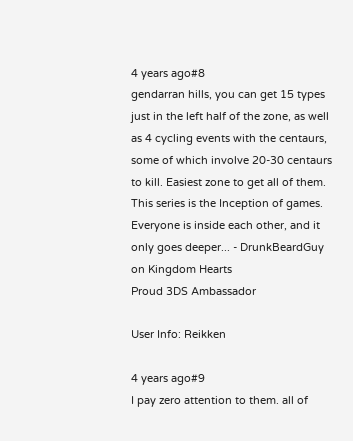4 years ago#8
gendarran hills, you can get 15 types just in the left half of the zone, as well as 4 cycling events with the centaurs, some of which involve 20-30 centaurs to kill. Easiest zone to get all of them.
This series is the Inception of games. Everyone is inside each other, and it only goes deeper... - DrunkBeardGuy on Kingdom Hearts
Proud 3DS Ambassador

User Info: Reikken

4 years ago#9
I pay zero attention to them. all of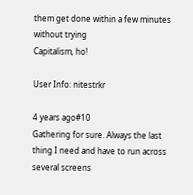them get done within a few minutes without trying
Capitalism, ho!

User Info: nitestrkr

4 years ago#10
Gathering for sure. Always the last thing I need and have to run across several screens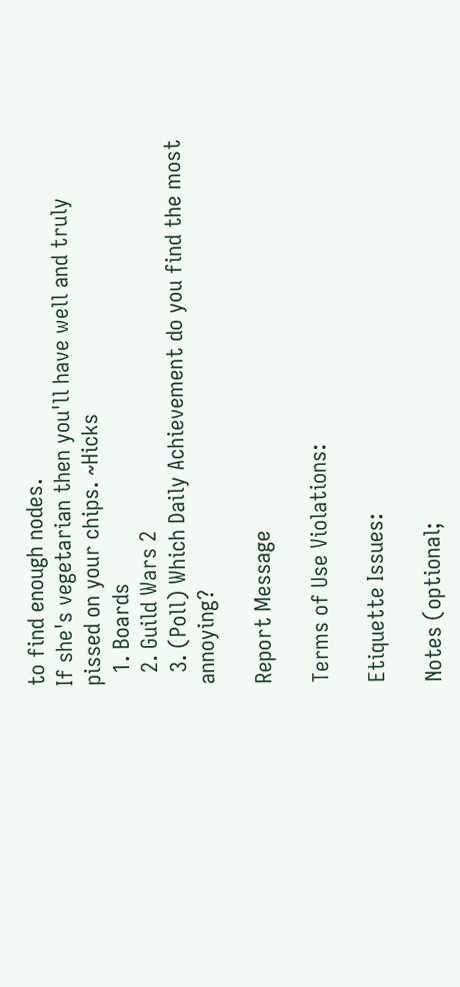to find enough nodes.
If she's vegetarian then you'll have well and truly pissed on your chips. ~Hicks
  1. Boards
  2. Guild Wars 2
  3. (Poll) Which Daily Achievement do you find the most annoying?

Report Message

Terms of Use Violations:

Etiquette Issues:

Notes (optional;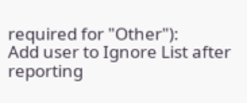required for "Other"):
Add user to Ignore List after reporting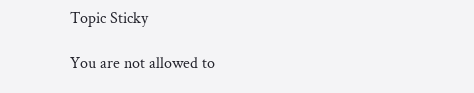Topic Sticky

You are not allowed to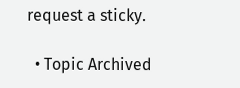request a sticky.

  • Topic Archived